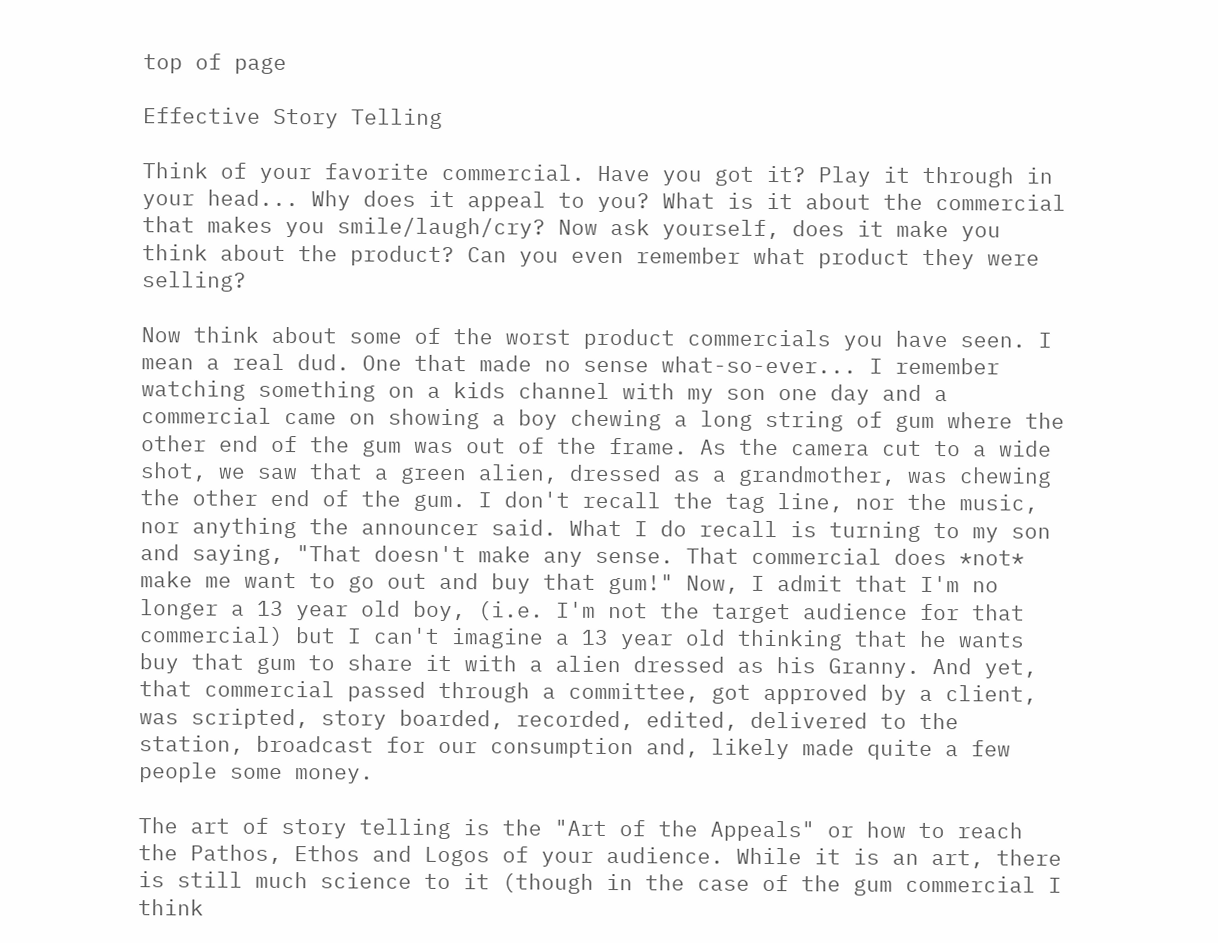top of page

Effective Story Telling

Think of your favorite commercial. Have you got it? Play it through in your head... Why does it appeal to you? What is it about the commercial that makes you smile/laugh/cry? Now ask yourself, does it make you think about the product? Can you even remember what product they were selling?

Now think about some of the worst product commercials you have seen. I mean a real dud. One that made no sense what-so-ever... I remember watching something on a kids channel with my son one day and a commercial came on showing a boy chewing a long string of gum where the other end of the gum was out of the frame. As the camera cut to a wide shot, we saw that a green alien, dressed as a grandmother, was chewing the other end of the gum. I don't recall the tag line, nor the music, nor anything the announcer said. What I do recall is turning to my son and saying, "That doesn't make any sense. That commercial does *not* make me want to go out and buy that gum!" Now, I admit that I'm no longer a 13 year old boy, (i.e. I'm not the target audience for that commercial) but I can't imagine a 13 year old thinking that he wants buy that gum to share it with a alien dressed as his Granny. And yet, that commercial passed through a committee, got approved by a client, was scripted, story boarded, recorded, edited, delivered to the station, broadcast for our consumption and, likely made quite a few people some money.

The art of story telling is the "Art of the Appeals" or how to reach the Pathos, Ethos and Logos of your audience. While it is an art, there is still much science to it (though in the case of the gum commercial I think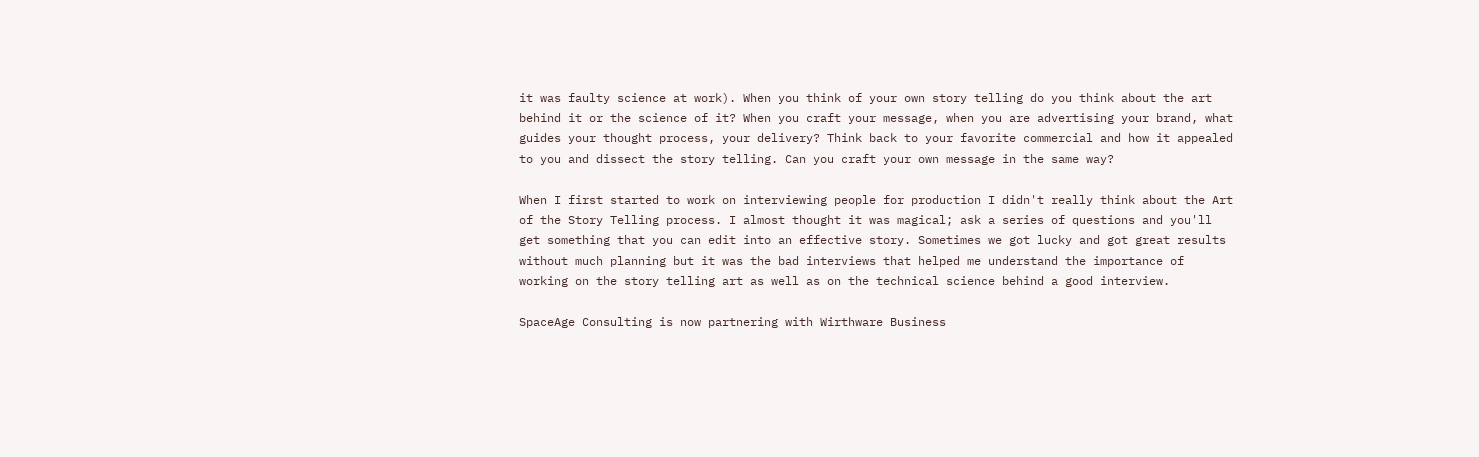it was faulty science at work). When you think of your own story telling do you think about the art behind it or the science of it? When you craft your message, when you are advertising your brand, what guides your thought process, your delivery? Think back to your favorite commercial and how it appealed to you and dissect the story telling. Can you craft your own message in the same way?

When I first started to work on interviewing people for production I didn't really think about the Art of the Story Telling process. I almost thought it was magical; ask a series of questions and you'll get something that you can edit into an effective story. Sometimes we got lucky and got great results without much planning but it was the bad interviews that helped me understand the importance of working on the story telling art as well as on the technical science behind a good interview.

SpaceAge Consulting is now partnering with Wirthware Business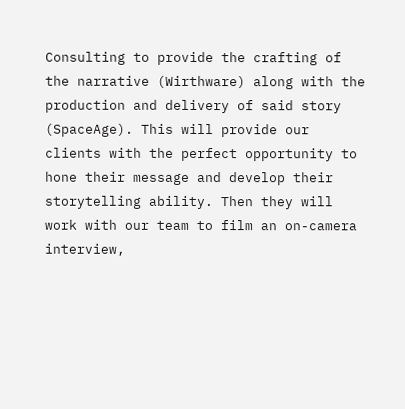Consulting to provide the crafting of the narrative (Wirthware) along with the production and delivery of said story (SpaceAge). This will provide our clients with the perfect opportunity to hone their message and develop their storytelling ability. Then they will work with our team to film an on-camera interview,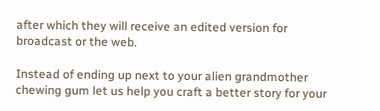after which they will receive an edited version for broadcast or the web.

Instead of ending up next to your alien grandmother chewing gum let us help you craft a better story for your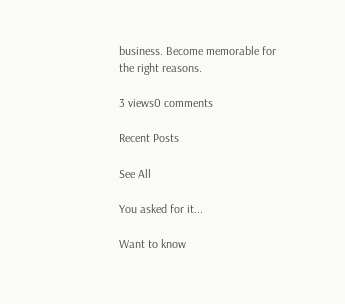business. Become memorable for the right reasons.

3 views0 comments

Recent Posts

See All

You asked for it...

Want to know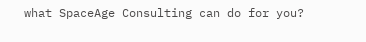what SpaceAge Consulting can do for you?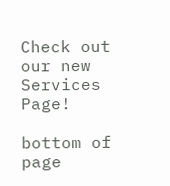Check out our new Services Page!

bottom of page